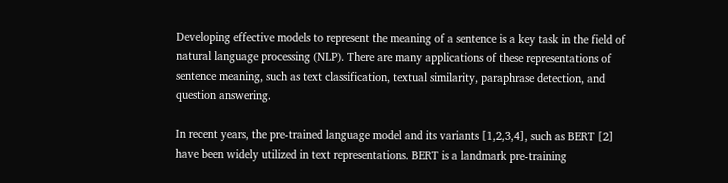Developing effective models to represent the meaning of a sentence is a key task in the field of natural language processing (NLP). There are many applications of these representations of sentence meaning, such as text classification, textual similarity, paraphrase detection, and question answering.

In recent years, the pre-trained language model and its variants [1,2,3,4], such as BERT [2] have been widely utilized in text representations. BERT is a landmark pre-training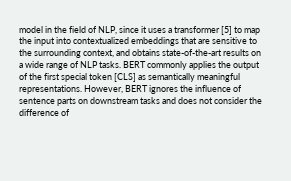model in the field of NLP, since it uses a transformer [5] to map the input into contextualized embeddings that are sensitive to the surrounding context, and obtains state-of-the-art results on a wide range of NLP tasks. BERT commonly applies the output of the first special token [CLS] as semantically meaningful representations. However, BERT ignores the influence of sentence parts on downstream tasks and does not consider the difference of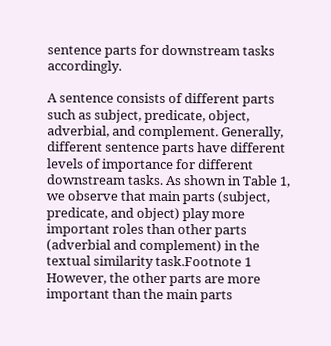sentence parts for downstream tasks accordingly.

A sentence consists of different parts such as subject, predicate, object, adverbial, and complement. Generally, different sentence parts have different levels of importance for different downstream tasks. As shown in Table 1, we observe that main parts (subject, predicate, and object) play more important roles than other parts (adverbial and complement) in the textual similarity task.Footnote 1 However, the other parts are more important than the main parts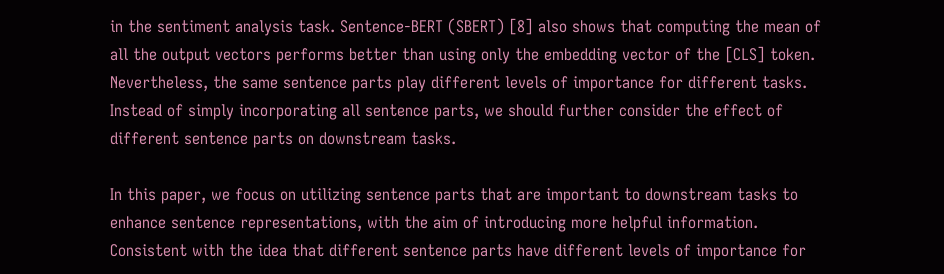in the sentiment analysis task. Sentence-BERT (SBERT) [8] also shows that computing the mean of all the output vectors performs better than using only the embedding vector of the [CLS] token. Nevertheless, the same sentence parts play different levels of importance for different tasks. Instead of simply incorporating all sentence parts, we should further consider the effect of different sentence parts on downstream tasks.

In this paper, we focus on utilizing sentence parts that are important to downstream tasks to enhance sentence representations, with the aim of introducing more helpful information. Consistent with the idea that different sentence parts have different levels of importance for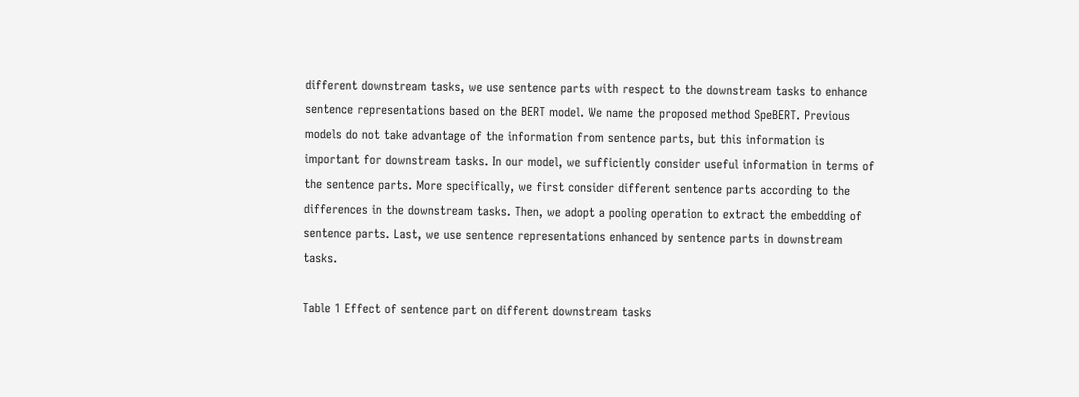different downstream tasks, we use sentence parts with respect to the downstream tasks to enhance sentence representations based on the BERT model. We name the proposed method SpeBERT. Previous models do not take advantage of the information from sentence parts, but this information is important for downstream tasks. In our model, we sufficiently consider useful information in terms of the sentence parts. More specifically, we first consider different sentence parts according to the differences in the downstream tasks. Then, we adopt a pooling operation to extract the embedding of sentence parts. Last, we use sentence representations enhanced by sentence parts in downstream tasks.

Table 1 Effect of sentence part on different downstream tasks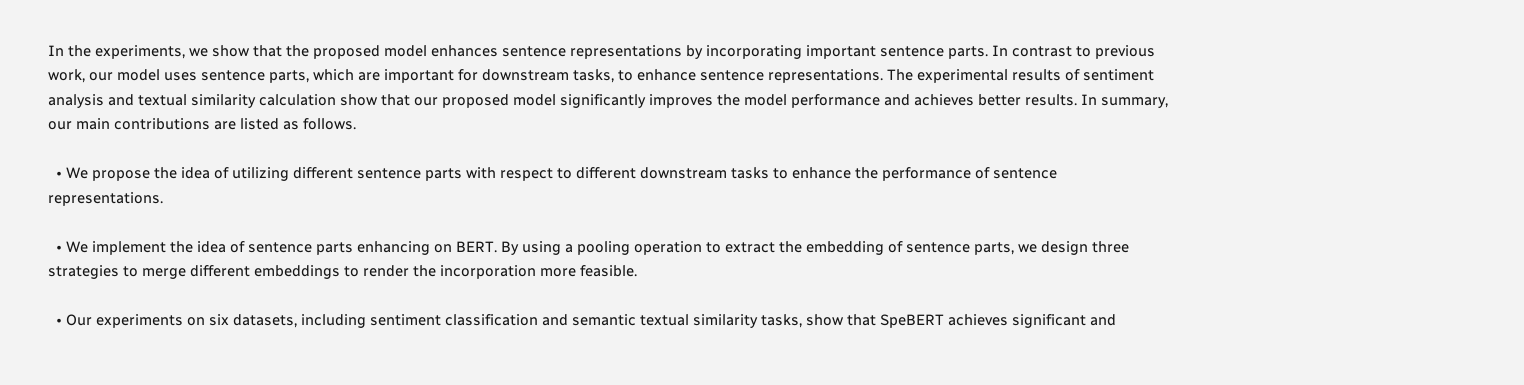In the experiments, we show that the proposed model enhances sentence representations by incorporating important sentence parts. In contrast to previous work, our model uses sentence parts, which are important for downstream tasks, to enhance sentence representations. The experimental results of sentiment analysis and textual similarity calculation show that our proposed model significantly improves the model performance and achieves better results. In summary, our main contributions are listed as follows.

  • We propose the idea of utilizing different sentence parts with respect to different downstream tasks to enhance the performance of sentence representations.

  • We implement the idea of sentence parts enhancing on BERT. By using a pooling operation to extract the embedding of sentence parts, we design three strategies to merge different embeddings to render the incorporation more feasible.

  • Our experiments on six datasets, including sentiment classification and semantic textual similarity tasks, show that SpeBERT achieves significant and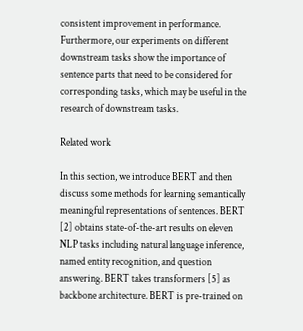consistent improvement in performance. Furthermore, our experiments on different downstream tasks show the importance of sentence parts that need to be considered for corresponding tasks, which may be useful in the research of downstream tasks.

Related work

In this section, we introduce BERT and then discuss some methods for learning semantically meaningful representations of sentences. BERT [2] obtains state-of-the-art results on eleven NLP tasks including natural language inference, named entity recognition, and question answering. BERT takes transformers [5] as backbone architecture. BERT is pre-trained on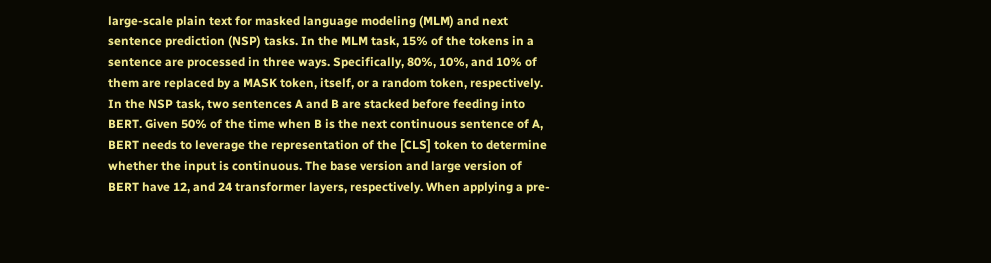large-scale plain text for masked language modeling (MLM) and next sentence prediction (NSP) tasks. In the MLM task, 15% of the tokens in a sentence are processed in three ways. Specifically, 80%, 10%, and 10% of them are replaced by a MASK token, itself, or a random token, respectively. In the NSP task, two sentences A and B are stacked before feeding into BERT. Given 50% of the time when B is the next continuous sentence of A, BERT needs to leverage the representation of the [CLS] token to determine whether the input is continuous. The base version and large version of BERT have 12, and 24 transformer layers, respectively. When applying a pre-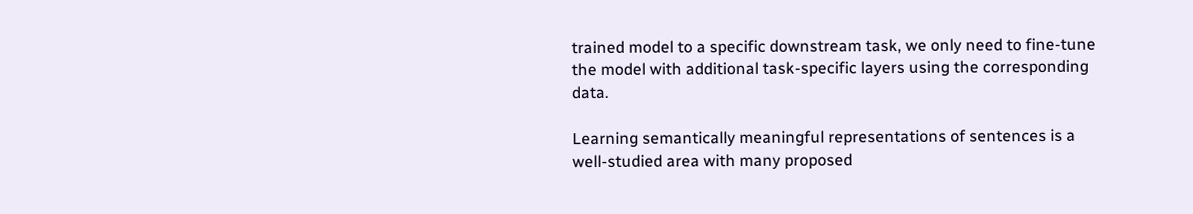trained model to a specific downstream task, we only need to fine-tune the model with additional task-specific layers using the corresponding data.

Learning semantically meaningful representations of sentences is a well-studied area with many proposed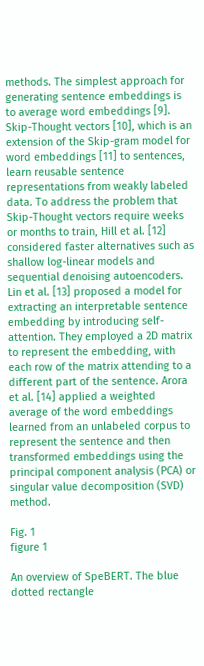methods. The simplest approach for generating sentence embeddings is to average word embeddings [9]. Skip-Thought vectors [10], which is an extension of the Skip-gram model for word embeddings [11] to sentences, learn reusable sentence representations from weakly labeled data. To address the problem that Skip-Thought vectors require weeks or months to train, Hill et al. [12] considered faster alternatives such as shallow log-linear models and sequential denoising autoencoders. Lin et al. [13] proposed a model for extracting an interpretable sentence embedding by introducing self-attention. They employed a 2D matrix to represent the embedding, with each row of the matrix attending to a different part of the sentence. Arora et al. [14] applied a weighted average of the word embeddings learned from an unlabeled corpus to represent the sentence and then transformed embeddings using the principal component analysis (PCA) or singular value decomposition (SVD) method.

Fig. 1
figure 1

An overview of SpeBERT. The blue dotted rectangle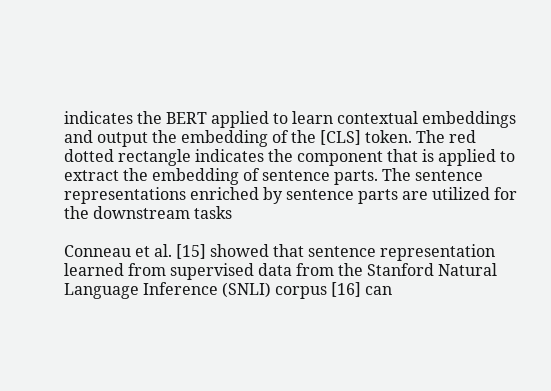indicates the BERT applied to learn contextual embeddings and output the embedding of the [CLS] token. The red dotted rectangle indicates the component that is applied to extract the embedding of sentence parts. The sentence representations enriched by sentence parts are utilized for the downstream tasks

Conneau et al. [15] showed that sentence representation learned from supervised data from the Stanford Natural Language Inference (SNLI) corpus [16] can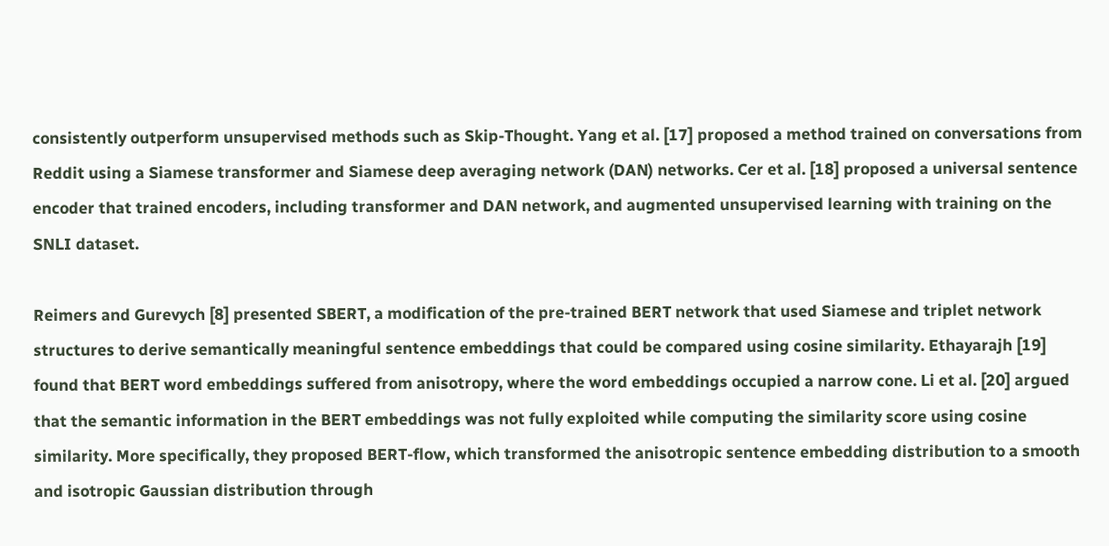consistently outperform unsupervised methods such as Skip-Thought. Yang et al. [17] proposed a method trained on conversations from Reddit using a Siamese transformer and Siamese deep averaging network (DAN) networks. Cer et al. [18] proposed a universal sentence encoder that trained encoders, including transformer and DAN network, and augmented unsupervised learning with training on the SNLI dataset.

Reimers and Gurevych [8] presented SBERT, a modification of the pre-trained BERT network that used Siamese and triplet network structures to derive semantically meaningful sentence embeddings that could be compared using cosine similarity. Ethayarajh [19] found that BERT word embeddings suffered from anisotropy, where the word embeddings occupied a narrow cone. Li et al. [20] argued that the semantic information in the BERT embeddings was not fully exploited while computing the similarity score using cosine similarity. More specifically, they proposed BERT-flow, which transformed the anisotropic sentence embedding distribution to a smooth and isotropic Gaussian distribution through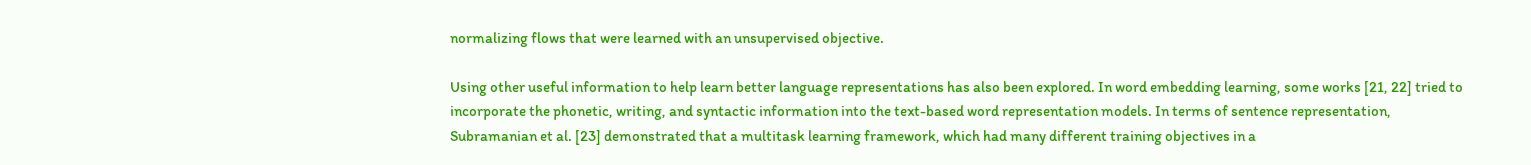normalizing flows that were learned with an unsupervised objective.

Using other useful information to help learn better language representations has also been explored. In word embedding learning, some works [21, 22] tried to incorporate the phonetic, writing, and syntactic information into the text-based word representation models. In terms of sentence representation, Subramanian et al. [23] demonstrated that a multitask learning framework, which had many different training objectives in a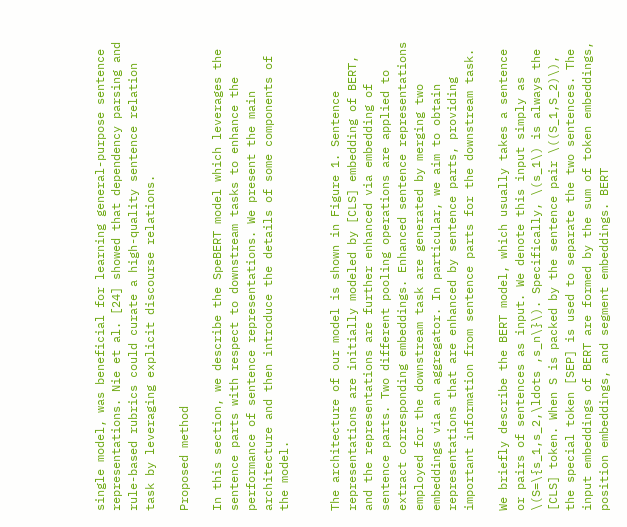single model, was beneficial for learning general-purpose sentence representations. Nie et al. [24] showed that dependency parsing and rule-based rubrics could curate a high-quality sentence relation task by leveraging explicit discourse relations.

Proposed method

In this section, we describe the SpeBERT model which leverages the sentence parts with respect to downstream tasks to enhance the performance of sentence representations. We present the main architecture and then introduce the details of some components of the model.


The architecture of our model is shown in Figure 1. Sentence representations are initially modeled by [CLS] embedding of BERT, and the representations are further enhanced via embedding of sentence parts. Two different pooling operations are applied to extract corresponding embeddings. Enhanced sentence representations employed for the downstream task are generated by merging two embeddings via an aggregator. In particular, we aim to obtain representations that are enhanced by sentence parts, providing important information from sentence parts for the downstream task.

We briefly describe the BERT model, which usually takes a sentence or pairs of sentences as input. We denote this input simply as \(S=\{s_1,s_2,\ldots ,s_n\}\). Specifically, \(s_1\) is always the [CLS] token. When S is packed by the sentence pair \((S_1,S_2)\), the special token [SEP] is used to separate the two sentences. The input embeddings of BERT are formed by the sum of token embeddings, position embeddings, and segment embeddings. BERT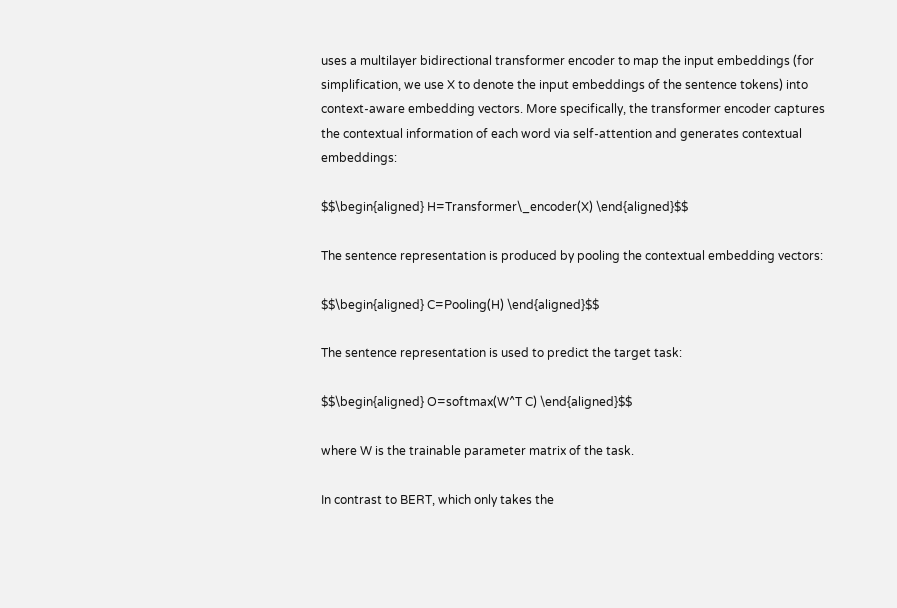uses a multilayer bidirectional transformer encoder to map the input embeddings (for simplification, we use X to denote the input embeddings of the sentence tokens) into context-aware embedding vectors. More specifically, the transformer encoder captures the contextual information of each word via self-attention and generates contextual embeddings:

$$\begin{aligned} H=Transformer\_encoder(X) \end{aligned}$$

The sentence representation is produced by pooling the contextual embedding vectors:

$$\begin{aligned} C=Pooling(H) \end{aligned}$$

The sentence representation is used to predict the target task:

$$\begin{aligned} O=softmax(W^T C) \end{aligned}$$

where W is the trainable parameter matrix of the task.

In contrast to BERT, which only takes the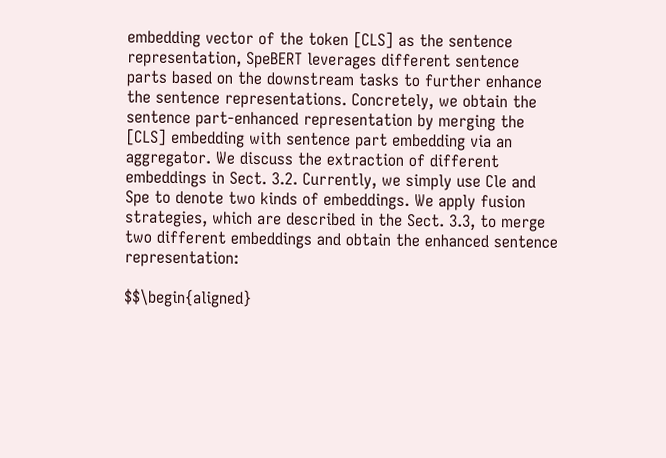embedding vector of the token [CLS] as the sentence representation, SpeBERT leverages different sentence parts based on the downstream tasks to further enhance the sentence representations. Concretely, we obtain the sentence part-enhanced representation by merging the [CLS] embedding with sentence part embedding via an aggregator. We discuss the extraction of different embeddings in Sect. 3.2. Currently, we simply use Cle and Spe to denote two kinds of embeddings. We apply fusion strategies, which are described in the Sect. 3.3, to merge two different embeddings and obtain the enhanced sentence representation:

$$\begin{aligned}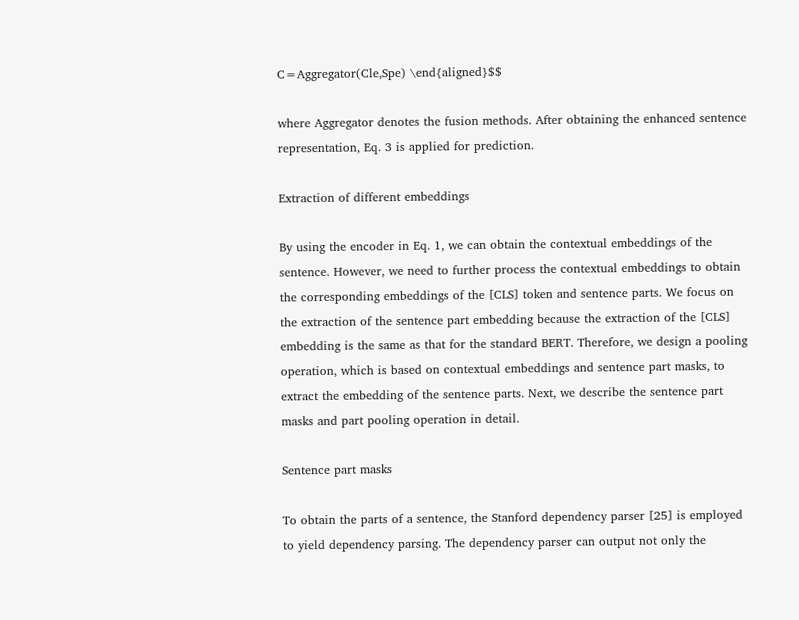C=Aggregator(Cle,Spe) \end{aligned}$$

where Aggregator denotes the fusion methods. After obtaining the enhanced sentence representation, Eq. 3 is applied for prediction.

Extraction of different embeddings

By using the encoder in Eq. 1, we can obtain the contextual embeddings of the sentence. However, we need to further process the contextual embeddings to obtain the corresponding embeddings of the [CLS] token and sentence parts. We focus on the extraction of the sentence part embedding because the extraction of the [CLS] embedding is the same as that for the standard BERT. Therefore, we design a pooling operation, which is based on contextual embeddings and sentence part masks, to extract the embedding of the sentence parts. Next, we describe the sentence part masks and part pooling operation in detail.

Sentence part masks

To obtain the parts of a sentence, the Stanford dependency parser [25] is employed to yield dependency parsing. The dependency parser can output not only the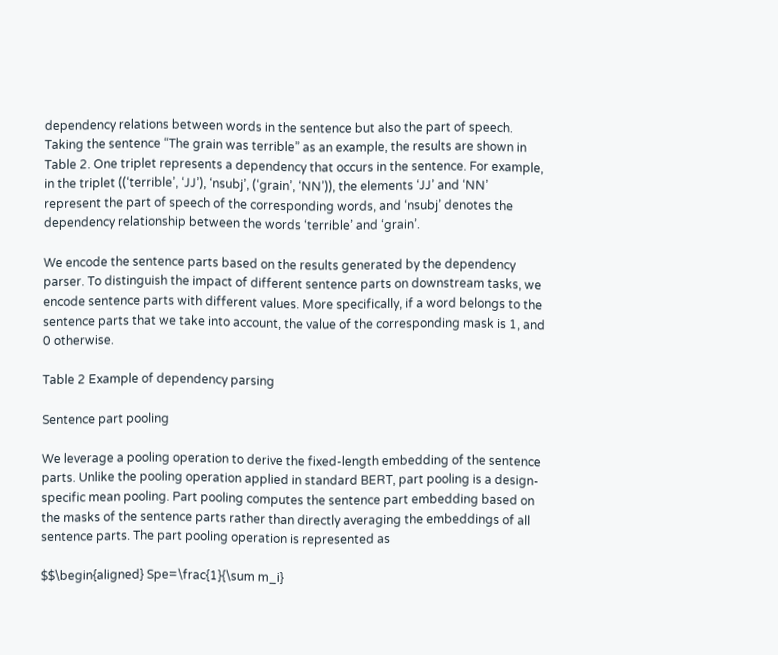dependency relations between words in the sentence but also the part of speech. Taking the sentence “The grain was terrible” as an example, the results are shown in Table 2. One triplet represents a dependency that occurs in the sentence. For example, in the triplet ((‘terrible’, ‘JJ’), ‘nsubj’, (‘grain’, ‘NN’)), the elements ‘JJ’ and ‘NN’ represent the part of speech of the corresponding words, and ‘nsubj’ denotes the dependency relationship between the words ‘terrible’ and ‘grain’.

We encode the sentence parts based on the results generated by the dependency parser. To distinguish the impact of different sentence parts on downstream tasks, we encode sentence parts with different values. More specifically, if a word belongs to the sentence parts that we take into account, the value of the corresponding mask is 1, and 0 otherwise.

Table 2 Example of dependency parsing

Sentence part pooling

We leverage a pooling operation to derive the fixed-length embedding of the sentence parts. Unlike the pooling operation applied in standard BERT, part pooling is a design-specific mean pooling. Part pooling computes the sentence part embedding based on the masks of the sentence parts rather than directly averaging the embeddings of all sentence parts. The part pooling operation is represented as

$$\begin{aligned} Spe=\frac{1}{\sum m_i}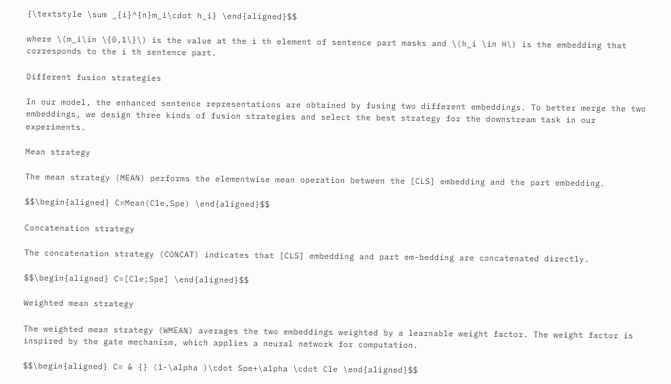{\textstyle \sum _{i}^{n}m_i\cdot h_i} \end{aligned}$$

where \(m_i\in \{0,1\}\) is the value at the i th element of sentence part masks and \(h_i \in H\) is the embedding that corresponds to the i th sentence part.

Different fusion strategies

In our model, the enhanced sentence representations are obtained by fusing two different embeddings. To better merge the two embeddings, we design three kinds of fusion strategies and select the best strategy for the downstream task in our experiments.

Mean strategy

The mean strategy (MEAN) performs the elementwise mean operation between the [CLS] embedding and the part embedding.

$$\begin{aligned} C=Mean(Cle,Spe) \end{aligned}$$

Concatenation strategy

The concatenation strategy (CONCAT) indicates that [CLS] embedding and part em-bedding are concatenated directly.

$$\begin{aligned} C=[Cle;Spe] \end{aligned}$$

Weighted mean strategy

The weighted mean strategy (WMEAN) averages the two embeddings weighted by a learnable weight factor. The weight factor is inspired by the gate mechanism, which applies a neural network for computation.

$$\begin{aligned} C= & {} (1-\alpha )\cdot Spe+\alpha \cdot Cle \end{aligned}$$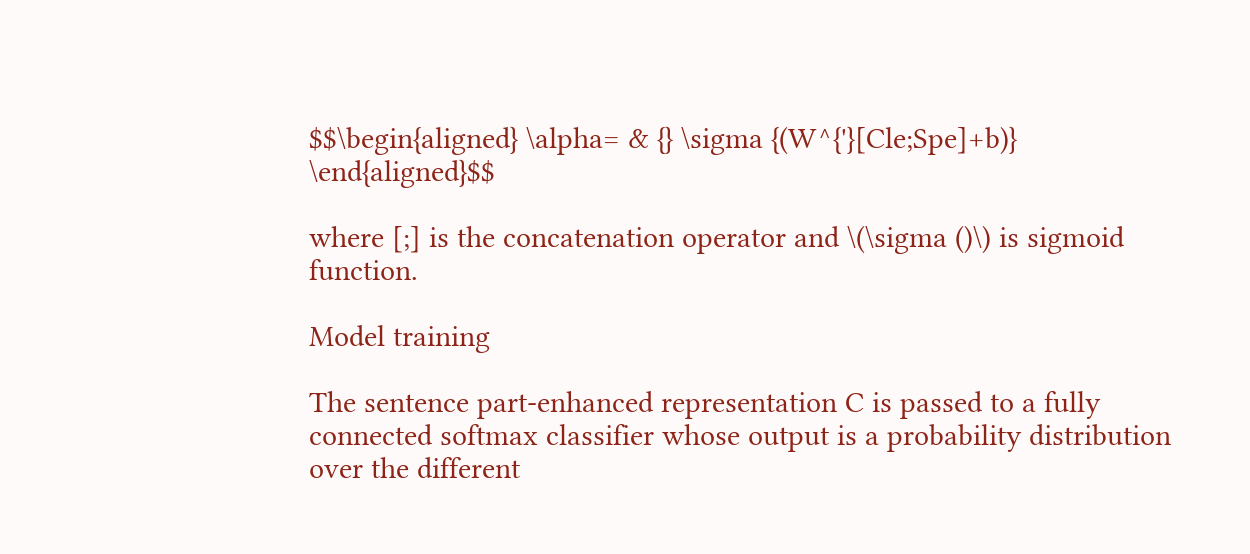$$\begin{aligned} \alpha= & {} \sigma {(W^{'}[Cle;Spe]+b)} \end{aligned}$$

where [;] is the concatenation operator and \(\sigma ()\) is sigmoid function.

Model training

The sentence part-enhanced representation C is passed to a fully connected softmax classifier whose output is a probability distribution over the different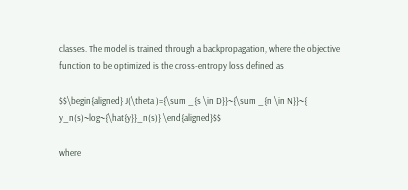classes. The model is trained through a backpropagation, where the objective function to be optimized is the cross-entropy loss defined as

$$\begin{aligned} J(\theta )={\sum _{s \in D}}~{\sum _{n \in N}}~{ y_n(s)~log~{\hat{y}}_n(s)} \end{aligned}$$

where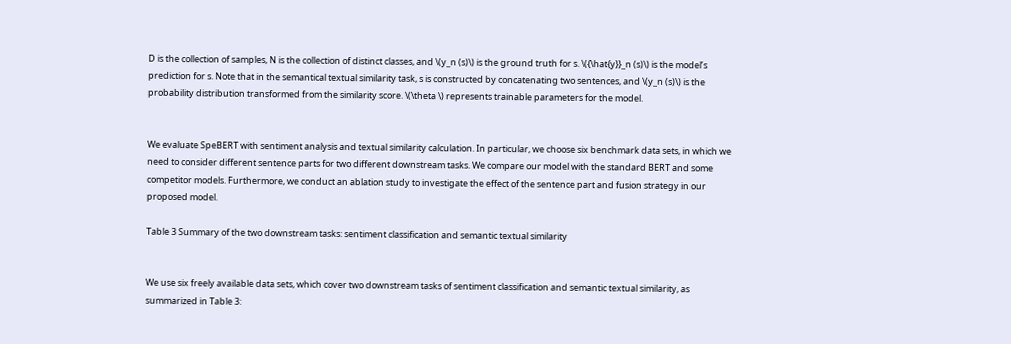D is the collection of samples, N is the collection of distinct classes, and \(y_n (s)\) is the ground truth for s. \({\hat{y}}_n (s)\) is the model’s prediction for s. Note that in the semantical textual similarity task, s is constructed by concatenating two sentences, and \(y_n (s)\) is the probability distribution transformed from the similarity score. \(\theta \) represents trainable parameters for the model.


We evaluate SpeBERT with sentiment analysis and textual similarity calculation. In particular, we choose six benchmark data sets, in which we need to consider different sentence parts for two different downstream tasks. We compare our model with the standard BERT and some competitor models. Furthermore, we conduct an ablation study to investigate the effect of the sentence part and fusion strategy in our proposed model.

Table 3 Summary of the two downstream tasks: sentiment classification and semantic textual similarity


We use six freely available data sets, which cover two downstream tasks of sentiment classification and semantic textual similarity, as summarized in Table 3: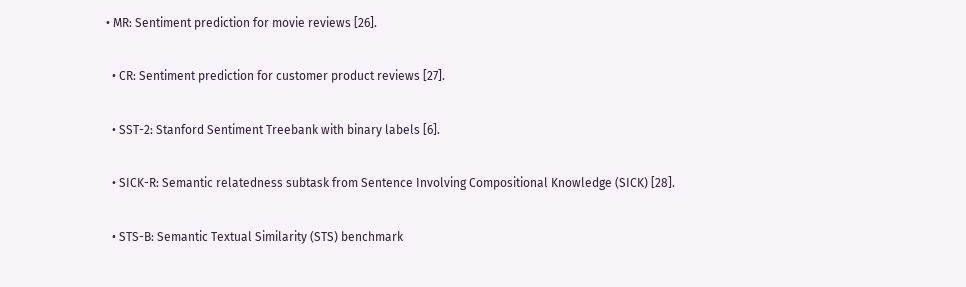• MR: Sentiment prediction for movie reviews [26].

  • CR: Sentiment prediction for customer product reviews [27].

  • SST-2: Stanford Sentiment Treebank with binary labels [6].

  • SICK-R: Semantic relatedness subtask from Sentence Involving Compositional Knowledge (SICK) [28].

  • STS-B: Semantic Textual Similarity (STS) benchmark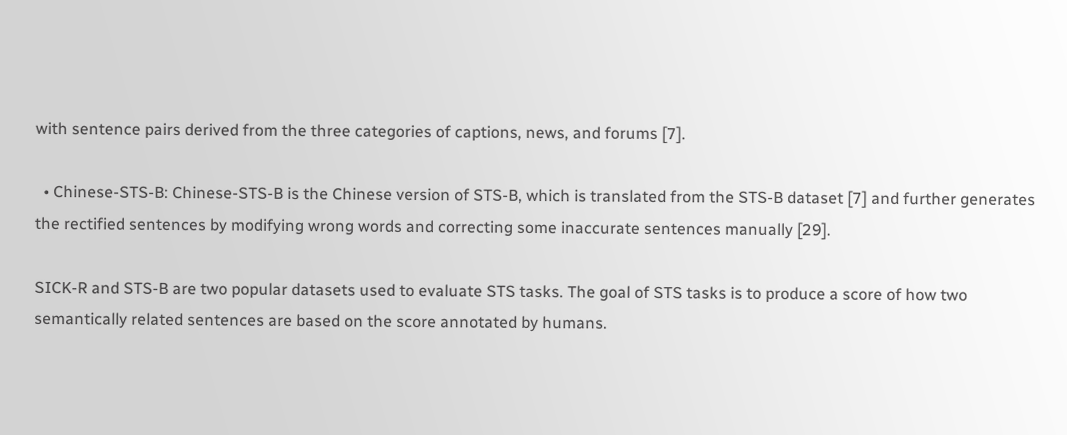with sentence pairs derived from the three categories of captions, news, and forums [7].

  • Chinese-STS-B: Chinese-STS-B is the Chinese version of STS-B, which is translated from the STS-B dataset [7] and further generates the rectified sentences by modifying wrong words and correcting some inaccurate sentences manually [29].

SICK-R and STS-B are two popular datasets used to evaluate STS tasks. The goal of STS tasks is to produce a score of how two semantically related sentences are based on the score annotated by humans.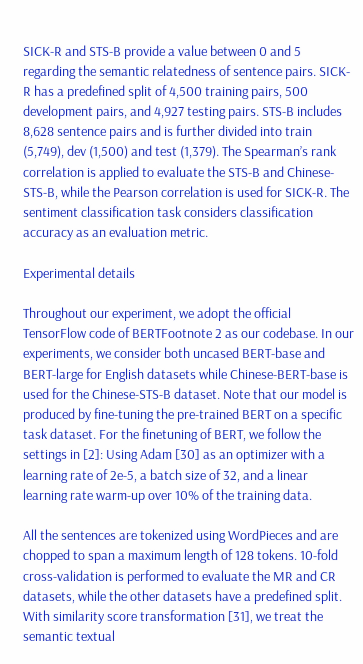SICK-R and STS-B provide a value between 0 and 5 regarding the semantic relatedness of sentence pairs. SICK-R has a predefined split of 4,500 training pairs, 500 development pairs, and 4,927 testing pairs. STS-B includes 8,628 sentence pairs and is further divided into train (5,749), dev (1,500) and test (1,379). The Spearman’s rank correlation is applied to evaluate the STS-B and Chinese-STS-B, while the Pearson correlation is used for SICK-R. The sentiment classification task considers classification accuracy as an evaluation metric.

Experimental details

Throughout our experiment, we adopt the official TensorFlow code of BERTFootnote 2 as our codebase. In our experiments, we consider both uncased BERT-base and BERT-large for English datasets while Chinese-BERT-base is used for the Chinese-STS-B dataset. Note that our model is produced by fine-tuning the pre-trained BERT on a specific task dataset. For the finetuning of BERT, we follow the settings in [2]: Using Adam [30] as an optimizer with a learning rate of 2e-5, a batch size of 32, and a linear learning rate warm-up over 10% of the training data.

All the sentences are tokenized using WordPieces and are chopped to span a maximum length of 128 tokens. 10-fold cross-validation is performed to evaluate the MR and CR datasets, while the other datasets have a predefined split. With similarity score transformation [31], we treat the semantic textual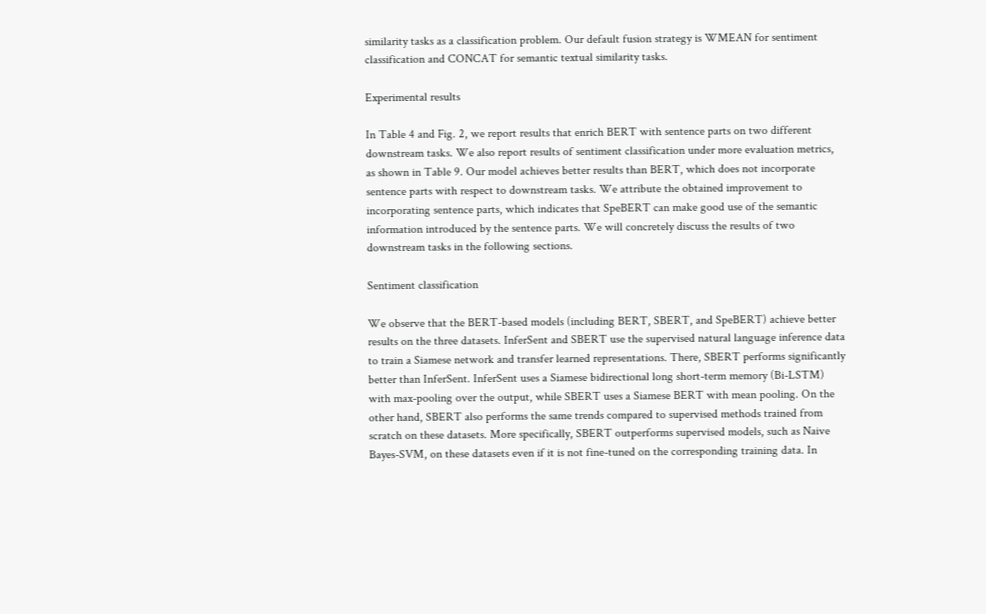similarity tasks as a classification problem. Our default fusion strategy is WMEAN for sentiment classification and CONCAT for semantic textual similarity tasks.

Experimental results

In Table 4 and Fig. 2, we report results that enrich BERT with sentence parts on two different downstream tasks. We also report results of sentiment classification under more evaluation metrics, as shown in Table 9. Our model achieves better results than BERT, which does not incorporate sentence parts with respect to downstream tasks. We attribute the obtained improvement to incorporating sentence parts, which indicates that SpeBERT can make good use of the semantic information introduced by the sentence parts. We will concretely discuss the results of two downstream tasks in the following sections.

Sentiment classification

We observe that the BERT-based models (including BERT, SBERT, and SpeBERT) achieve better results on the three datasets. InferSent and SBERT use the supervised natural language inference data to train a Siamese network and transfer learned representations. There, SBERT performs significantly better than InferSent. InferSent uses a Siamese bidirectional long short-term memory (Bi-LSTM) with max-pooling over the output, while SBERT uses a Siamese BERT with mean pooling. On the other hand, SBERT also performs the same trends compared to supervised methods trained from scratch on these datasets. More specifically, SBERT outperforms supervised models, such as Naive Bayes-SVM, on these datasets even if it is not fine-tuned on the corresponding training data. In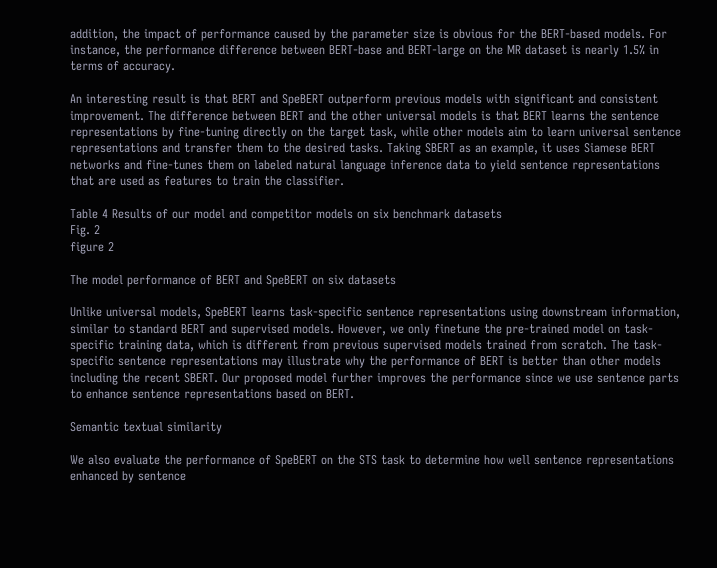addition, the impact of performance caused by the parameter size is obvious for the BERT-based models. For instance, the performance difference between BERT-base and BERT-large on the MR dataset is nearly 1.5% in terms of accuracy.

An interesting result is that BERT and SpeBERT outperform previous models with significant and consistent improvement. The difference between BERT and the other universal models is that BERT learns the sentence representations by fine-tuning directly on the target task, while other models aim to learn universal sentence representations and transfer them to the desired tasks. Taking SBERT as an example, it uses Siamese BERT networks and fine-tunes them on labeled natural language inference data to yield sentence representations that are used as features to train the classifier.

Table 4 Results of our model and competitor models on six benchmark datasets
Fig. 2
figure 2

The model performance of BERT and SpeBERT on six datasets

Unlike universal models, SpeBERT learns task-specific sentence representations using downstream information, similar to standard BERT and supervised models. However, we only finetune the pre-trained model on task-specific training data, which is different from previous supervised models trained from scratch. The task-specific sentence representations may illustrate why the performance of BERT is better than other models including the recent SBERT. Our proposed model further improves the performance since we use sentence parts to enhance sentence representations based on BERT.

Semantic textual similarity

We also evaluate the performance of SpeBERT on the STS task to determine how well sentence representations enhanced by sentence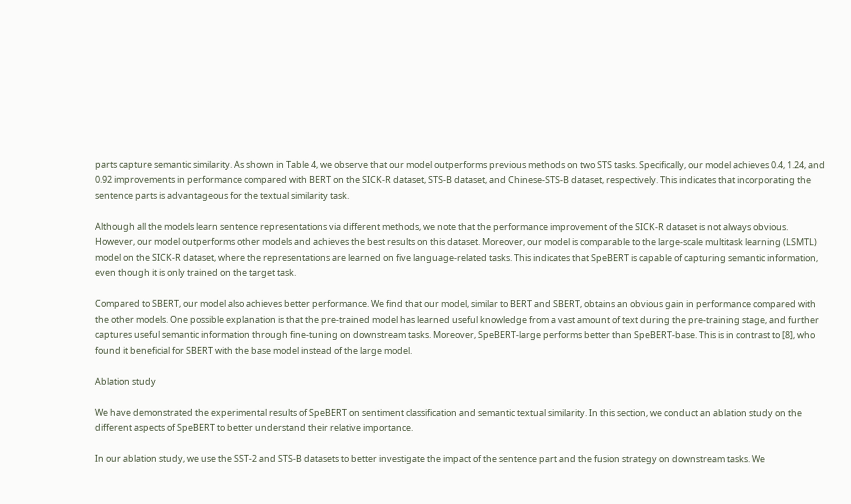parts capture semantic similarity. As shown in Table 4, we observe that our model outperforms previous methods on two STS tasks. Specifically, our model achieves 0.4, 1.24, and 0.92 improvements in performance compared with BERT on the SICK-R dataset, STS-B dataset, and Chinese-STS-B dataset, respectively. This indicates that incorporating the sentence parts is advantageous for the textual similarity task.

Although all the models learn sentence representations via different methods, we note that the performance improvement of the SICK-R dataset is not always obvious. However, our model outperforms other models and achieves the best results on this dataset. Moreover, our model is comparable to the large-scale multitask learning (LSMTL) model on the SICK-R dataset, where the representations are learned on five language-related tasks. This indicates that SpeBERT is capable of capturing semantic information, even though it is only trained on the target task.

Compared to SBERT, our model also achieves better performance. We find that our model, similar to BERT and SBERT, obtains an obvious gain in performance compared with the other models. One possible explanation is that the pre-trained model has learned useful knowledge from a vast amount of text during the pre-training stage, and further captures useful semantic information through fine-tuning on downstream tasks. Moreover, SpeBERT-large performs better than SpeBERT-base. This is in contrast to [8], who found it beneficial for SBERT with the base model instead of the large model.

Ablation study

We have demonstrated the experimental results of SpeBERT on sentiment classification and semantic textual similarity. In this section, we conduct an ablation study on the different aspects of SpeBERT to better understand their relative importance.

In our ablation study, we use the SST-2 and STS-B datasets to better investigate the impact of the sentence part and the fusion strategy on downstream tasks. We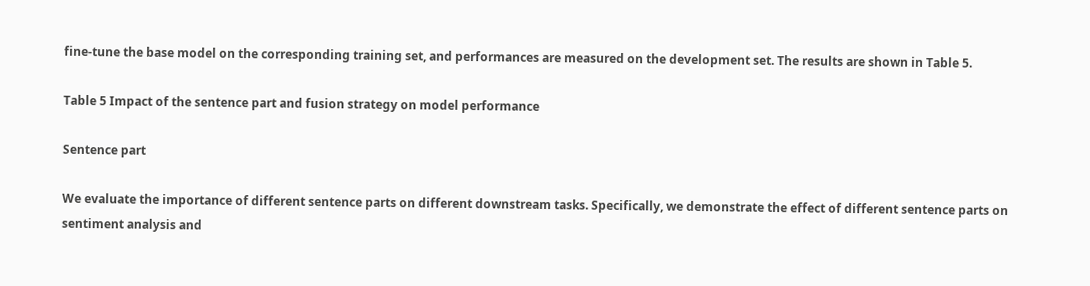fine-tune the base model on the corresponding training set, and performances are measured on the development set. The results are shown in Table 5.

Table 5 Impact of the sentence part and fusion strategy on model performance

Sentence part

We evaluate the importance of different sentence parts on different downstream tasks. Specifically, we demonstrate the effect of different sentence parts on sentiment analysis and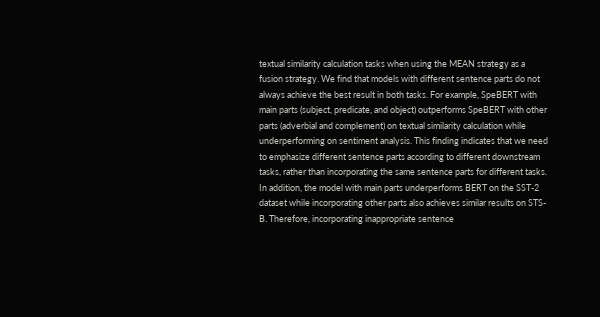textual similarity calculation tasks when using the MEAN strategy as a fusion strategy. We find that models with different sentence parts do not always achieve the best result in both tasks. For example, SpeBERT with main parts (subject, predicate, and object) outperforms SpeBERT with other parts (adverbial and complement) on textual similarity calculation while underperforming on sentiment analysis. This finding indicates that we need to emphasize different sentence parts according to different downstream tasks, rather than incorporating the same sentence parts for different tasks. In addition, the model with main parts underperforms BERT on the SST-2 dataset while incorporating other parts also achieves similar results on STS-B. Therefore, incorporating inappropriate sentence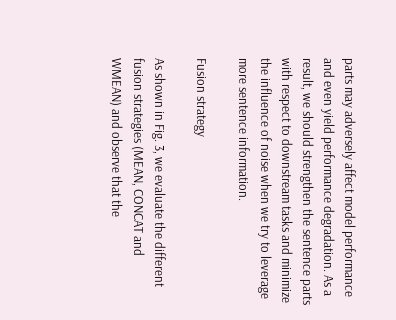parts may adversely affect model performance and even yield performance degradation. As a result, we should strengthen the sentence parts with respect to downstream tasks and minimize the influence of noise when we try to leverage more sentence information.

Fusion strategy

As shown in Fig. 3, we evaluate the different fusion strategies (MEAN, CONCAT and WMEAN) and observe that the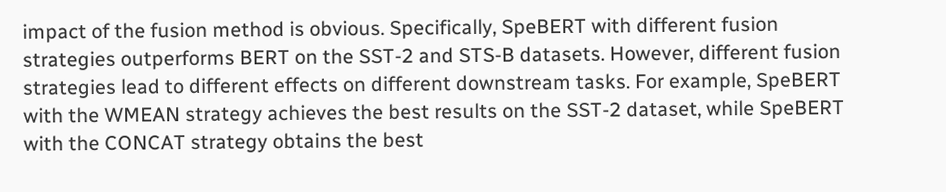impact of the fusion method is obvious. Specifically, SpeBERT with different fusion strategies outperforms BERT on the SST-2 and STS-B datasets. However, different fusion strategies lead to different effects on different downstream tasks. For example, SpeBERT with the WMEAN strategy achieves the best results on the SST-2 dataset, while SpeBERT with the CONCAT strategy obtains the best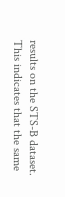results on the STS-B dataset. This indicates that the same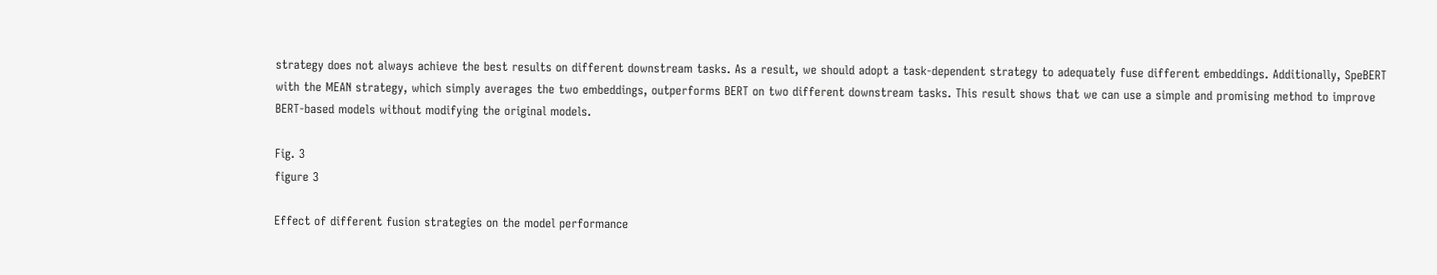strategy does not always achieve the best results on different downstream tasks. As a result, we should adopt a task-dependent strategy to adequately fuse different embeddings. Additionally, SpeBERT with the MEAN strategy, which simply averages the two embeddings, outperforms BERT on two different downstream tasks. This result shows that we can use a simple and promising method to improve BERT-based models without modifying the original models.

Fig. 3
figure 3

Effect of different fusion strategies on the model performance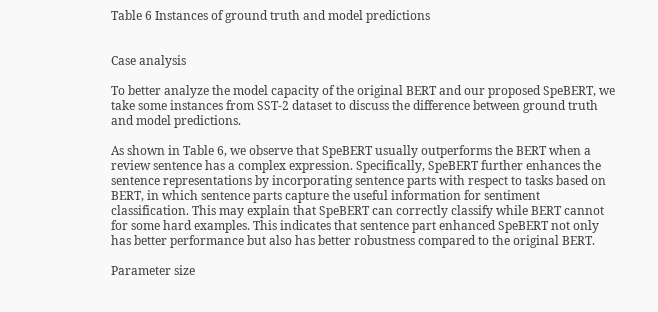Table 6 Instances of ground truth and model predictions


Case analysis

To better analyze the model capacity of the original BERT and our proposed SpeBERT, we take some instances from SST-2 dataset to discuss the difference between ground truth and model predictions.

As shown in Table 6, we observe that SpeBERT usually outperforms the BERT when a review sentence has a complex expression. Specifically, SpeBERT further enhances the sentence representations by incorporating sentence parts with respect to tasks based on BERT, in which sentence parts capture the useful information for sentiment classification. This may explain that SpeBERT can correctly classify while BERT cannot for some hard examples. This indicates that sentence part enhanced SpeBERT not only has better performance but also has better robustness compared to the original BERT.

Parameter size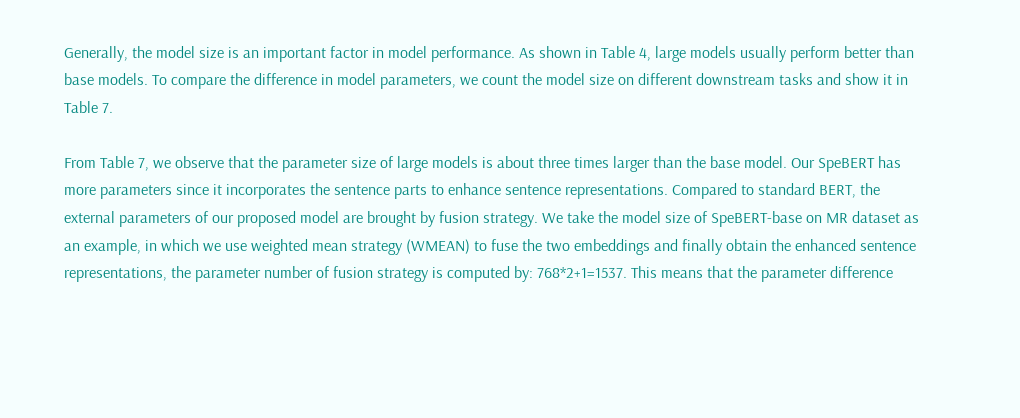Generally, the model size is an important factor in model performance. As shown in Table 4, large models usually perform better than base models. To compare the difference in model parameters, we count the model size on different downstream tasks and show it in Table 7.

From Table 7, we observe that the parameter size of large models is about three times larger than the base model. Our SpeBERT has more parameters since it incorporates the sentence parts to enhance sentence representations. Compared to standard BERT, the external parameters of our proposed model are brought by fusion strategy. We take the model size of SpeBERT-base on MR dataset as an example, in which we use weighted mean strategy (WMEAN) to fuse the two embeddings and finally obtain the enhanced sentence representations, the parameter number of fusion strategy is computed by: 768*2+1=1537. This means that the parameter difference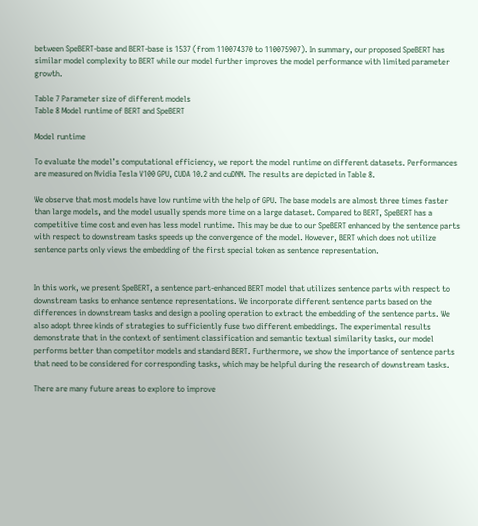between SpeBERT-base and BERT-base is 1537 (from 110074370 to 110075907). In summary, our proposed SpeBERT has similar model complexity to BERT while our model further improves the model performance with limited parameter growth.

Table 7 Parameter size of different models
Table 8 Model runtime of BERT and SpeBERT

Model runtime

To evaluate the model’s computational efficiency, we report the model runtime on different datasets. Performances are measured on Nvidia Tesla V100 GPU, CUDA 10.2 and cuDNN. The results are depicted in Table 8.

We observe that most models have low runtime with the help of GPU. The base models are almost three times faster than large models, and the model usually spends more time on a large dataset. Compared to BERT, SpeBERT has a competitive time cost and even has less model runtime. This may be due to our SpeBERT enhanced by the sentence parts with respect to downstream tasks speeds up the convergence of the model. However, BERT which does not utilize sentence parts only views the embedding of the first special token as sentence representation.


In this work, we present SpeBERT, a sentence part-enhanced BERT model that utilizes sentence parts with respect to downstream tasks to enhance sentence representations. We incorporate different sentence parts based on the differences in downstream tasks and design a pooling operation to extract the embedding of the sentence parts. We also adopt three kinds of strategies to sufficiently fuse two different embeddings. The experimental results demonstrate that in the context of sentiment classification and semantic textual similarity tasks, our model performs better than competitor models and standard BERT. Furthermore, we show the importance of sentence parts that need to be considered for corresponding tasks, which may be helpful during the research of downstream tasks.

There are many future areas to explore to improve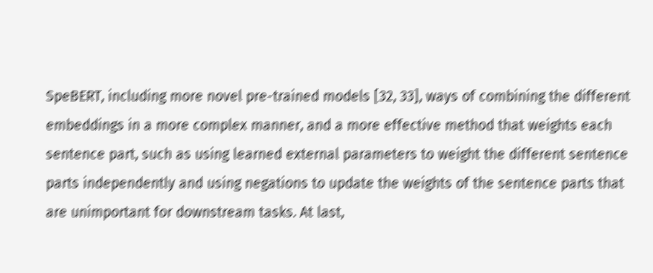SpeBERT, including more novel pre-trained models [32, 33], ways of combining the different embeddings in a more complex manner, and a more effective method that weights each sentence part, such as using learned external parameters to weight the different sentence parts independently and using negations to update the weights of the sentence parts that are unimportant for downstream tasks. At last,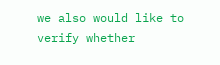we also would like to verify whether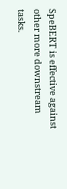SpeBERT is effective against other more downstream tasks.